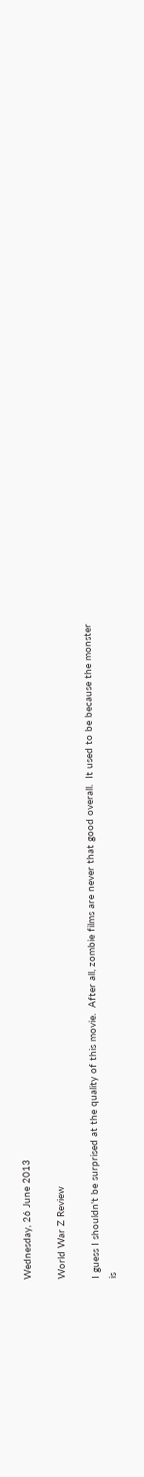Wednesday, 26 June 2013

World War Z Review

I guess I shouldn't be surprised at the quality of this movie.  After all, zombie films are never that good overall.  It used to be because the monster is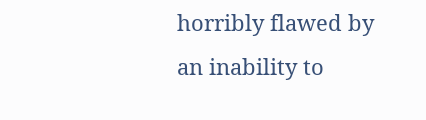horribly flawed by an inability to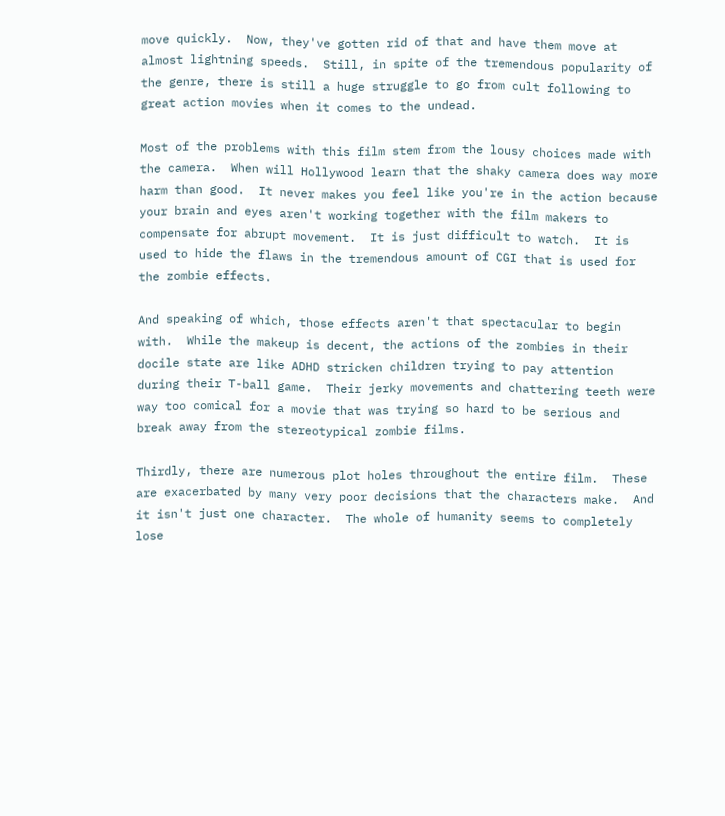move quickly.  Now, they've gotten rid of that and have them move at almost lightning speeds.  Still, in spite of the tremendous popularity of the genre, there is still a huge struggle to go from cult following to great action movies when it comes to the undead.

Most of the problems with this film stem from the lousy choices made with the camera.  When will Hollywood learn that the shaky camera does way more harm than good.  It never makes you feel like you're in the action because your brain and eyes aren't working together with the film makers to compensate for abrupt movement.  It is just difficult to watch.  It is used to hide the flaws in the tremendous amount of CGI that is used for the zombie effects.

And speaking of which, those effects aren't that spectacular to begin with.  While the makeup is decent, the actions of the zombies in their docile state are like ADHD stricken children trying to pay attention during their T-ball game.  Their jerky movements and chattering teeth were way too comical for a movie that was trying so hard to be serious and break away from the stereotypical zombie films.

Thirdly, there are numerous plot holes throughout the entire film.  These are exacerbated by many very poor decisions that the characters make.  And it isn't just one character.  The whole of humanity seems to completely lose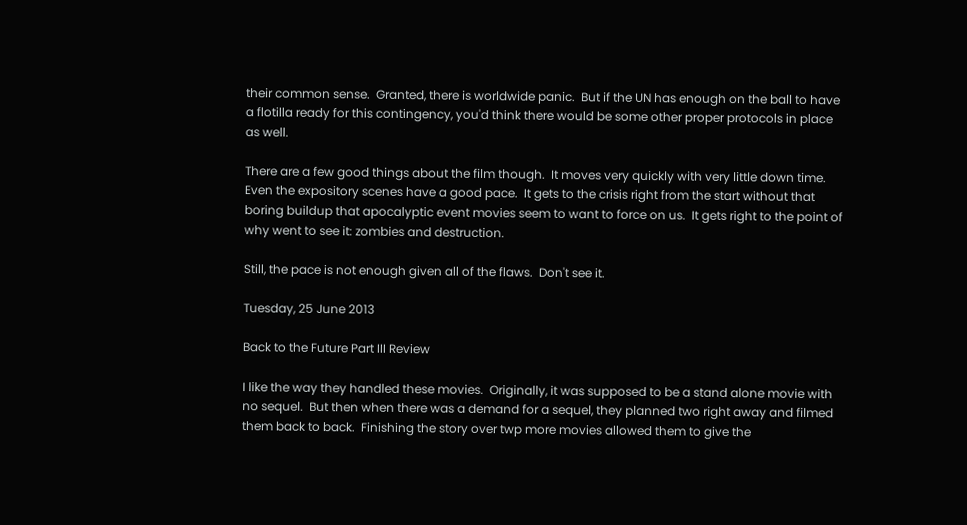their common sense.  Granted, there is worldwide panic.  But if the UN has enough on the ball to have a flotilla ready for this contingency, you'd think there would be some other proper protocols in place as well.

There are a few good things about the film though.  It moves very quickly with very little down time.  Even the expository scenes have a good pace.  It gets to the crisis right from the start without that boring buildup that apocalyptic event movies seem to want to force on us.  It gets right to the point of why went to see it: zombies and destruction.

Still, the pace is not enough given all of the flaws.  Don't see it.

Tuesday, 25 June 2013

Back to the Future Part III Review

I like the way they handled these movies.  Originally, it was supposed to be a stand alone movie with no sequel.  But then when there was a demand for a sequel, they planned two right away and filmed them back to back.  Finishing the story over twp more movies allowed them to give the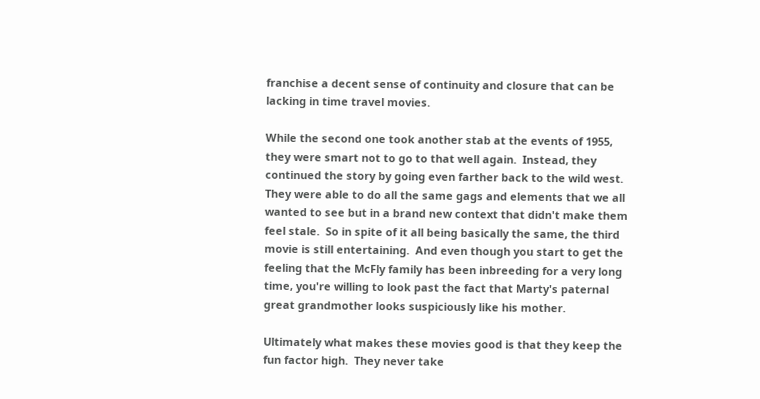franchise a decent sense of continuity and closure that can be lacking in time travel movies.

While the second one took another stab at the events of 1955, they were smart not to go to that well again.  Instead, they continued the story by going even farther back to the wild west.  They were able to do all the same gags and elements that we all wanted to see but in a brand new context that didn't make them feel stale.  So in spite of it all being basically the same, the third movie is still entertaining.  And even though you start to get the feeling that the McFly family has been inbreeding for a very long time, you're willing to look past the fact that Marty's paternal great grandmother looks suspiciously like his mother.

Ultimately what makes these movies good is that they keep the fun factor high.  They never take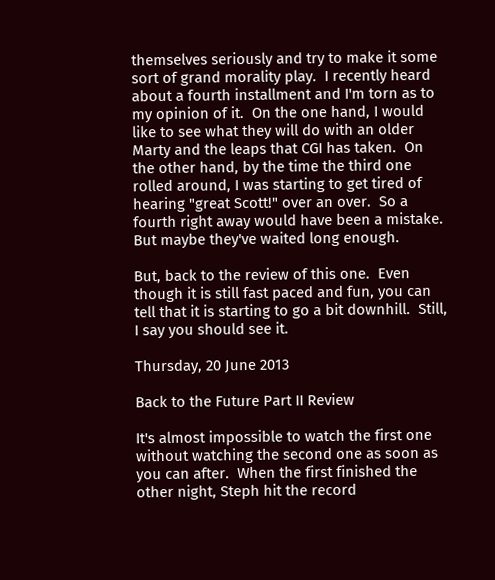themselves seriously and try to make it some sort of grand morality play.  I recently heard about a fourth installment and I'm torn as to my opinion of it.  On the one hand, I would like to see what they will do with an older Marty and the leaps that CGI has taken.  On the other hand, by the time the third one rolled around, I was starting to get tired of hearing "great Scott!" over an over.  So a fourth right away would have been a mistake.  But maybe they've waited long enough.

But, back to the review of this one.  Even though it is still fast paced and fun, you can tell that it is starting to go a bit downhill.  Still, I say you should see it.

Thursday, 20 June 2013

Back to the Future Part II Review

It's almost impossible to watch the first one without watching the second one as soon as you can after.  When the first finished the other night, Steph hit the record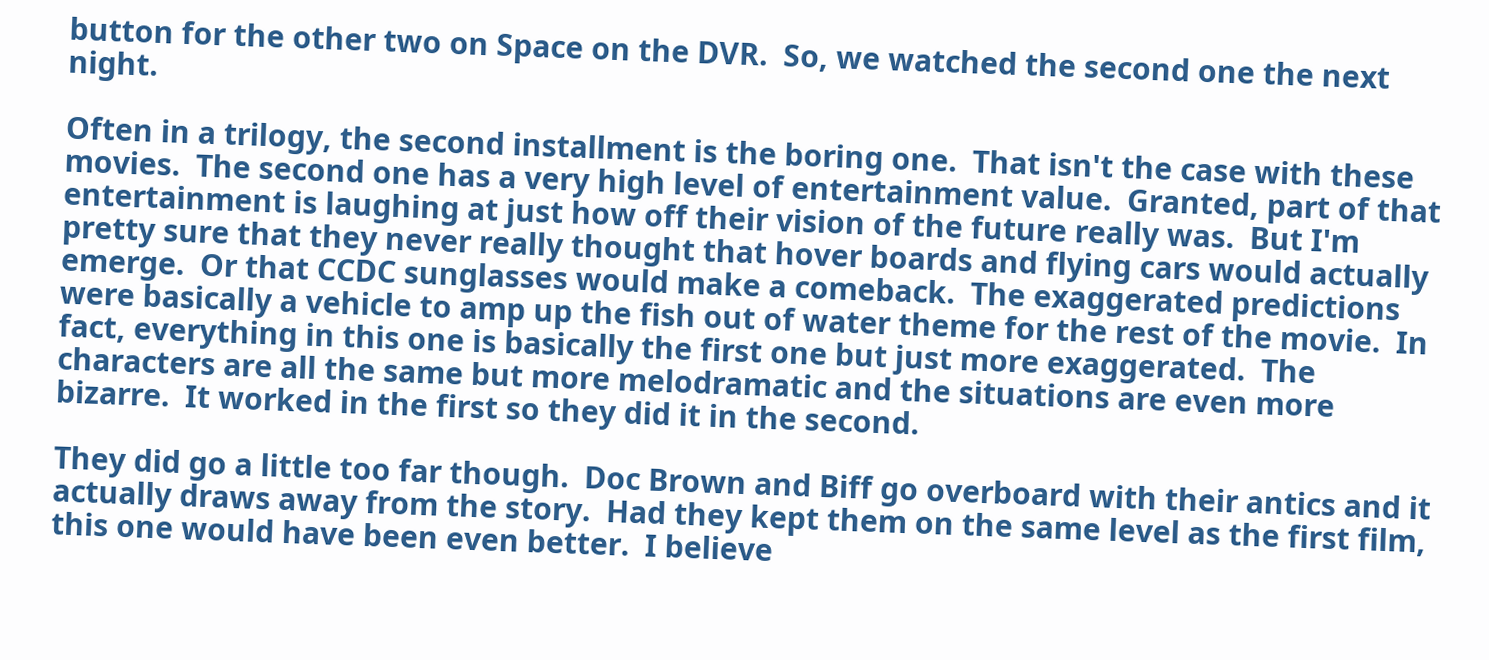button for the other two on Space on the DVR.  So, we watched the second one the next night.

Often in a trilogy, the second installment is the boring one.  That isn't the case with these movies.  The second one has a very high level of entertainment value.  Granted, part of that entertainment is laughing at just how off their vision of the future really was.  But I'm pretty sure that they never really thought that hover boards and flying cars would actually emerge.  Or that CCDC sunglasses would make a comeback.  The exaggerated predictions were basically a vehicle to amp up the fish out of water theme for the rest of the movie.  In fact, everything in this one is basically the first one but just more exaggerated.  The characters are all the same but more melodramatic and the situations are even more bizarre.  It worked in the first so they did it in the second.

They did go a little too far though.  Doc Brown and Biff go overboard with their antics and it actually draws away from the story.  Had they kept them on the same level as the first film, this one would have been even better.  I believe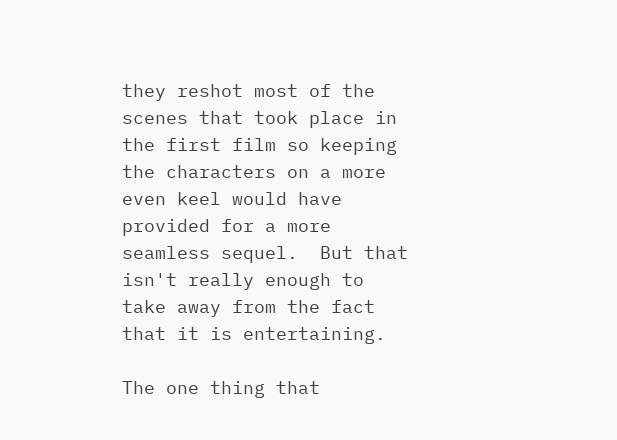they reshot most of the scenes that took place in the first film so keeping the characters on a more even keel would have provided for a more seamless sequel.  But that isn't really enough to take away from the fact that it is entertaining.

The one thing that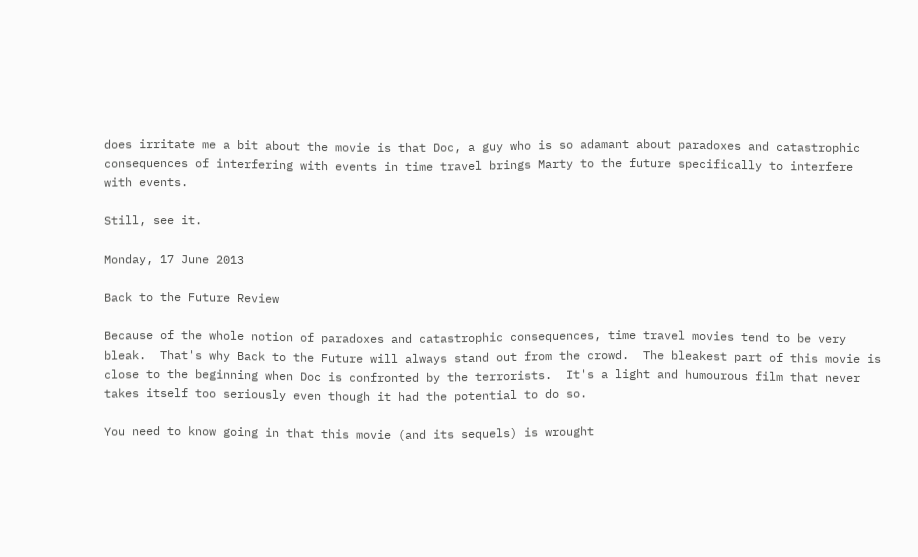does irritate me a bit about the movie is that Doc, a guy who is so adamant about paradoxes and catastrophic consequences of interfering with events in time travel brings Marty to the future specifically to interfere with events.

Still, see it.

Monday, 17 June 2013

Back to the Future Review

Because of the whole notion of paradoxes and catastrophic consequences, time travel movies tend to be very bleak.  That's why Back to the Future will always stand out from the crowd.  The bleakest part of this movie is close to the beginning when Doc is confronted by the terrorists.  It's a light and humourous film that never takes itself too seriously even though it had the potential to do so.

You need to know going in that this movie (and its sequels) is wrought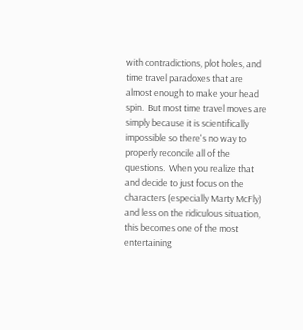with contradictions, plot holes, and time travel paradoxes that are almost enough to make your head spin.  But most time travel moves are simply because it is scientifically impossible so there's no way to properly reconcile all of the questions.  When you realize that and decide to just focus on the characters (especially Marty McFly) and less on the ridiculous situation,  this becomes one of the most entertaining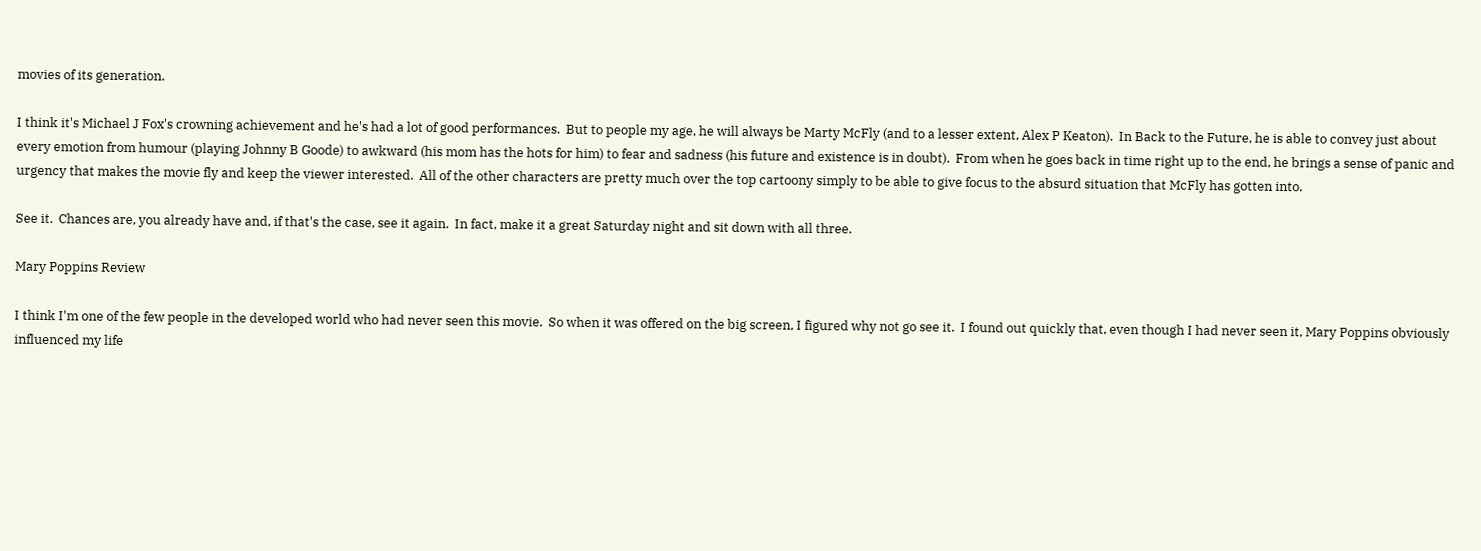movies of its generation.

I think it's Michael J Fox's crowning achievement and he's had a lot of good performances.  But to people my age, he will always be Marty McFly (and to a lesser extent, Alex P Keaton).  In Back to the Future, he is able to convey just about every emotion from humour (playing Johnny B Goode) to awkward (his mom has the hots for him) to fear and sadness (his future and existence is in doubt).  From when he goes back in time right up to the end, he brings a sense of panic and urgency that makes the movie fly and keep the viewer interested.  All of the other characters are pretty much over the top cartoony simply to be able to give focus to the absurd situation that McFly has gotten into.

See it.  Chances are, you already have and, if that's the case, see it again.  In fact, make it a great Saturday night and sit down with all three.

Mary Poppins Review

I think I'm one of the few people in the developed world who had never seen this movie.  So when it was offered on the big screen, I figured why not go see it.  I found out quickly that, even though I had never seen it, Mary Poppins obviously influenced my life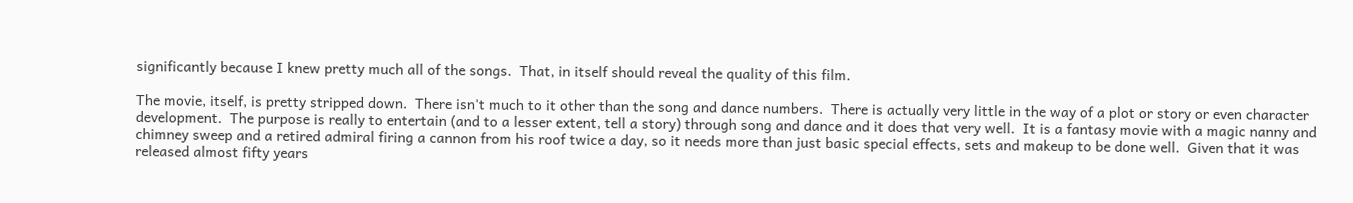significantly because I knew pretty much all of the songs.  That, in itself should reveal the quality of this film.

The movie, itself, is pretty stripped down.  There isn't much to it other than the song and dance numbers.  There is actually very little in the way of a plot or story or even character development.  The purpose is really to entertain (and to a lesser extent, tell a story) through song and dance and it does that very well.  It is a fantasy movie with a magic nanny and chimney sweep and a retired admiral firing a cannon from his roof twice a day, so it needs more than just basic special effects, sets and makeup to be done well.  Given that it was released almost fifty years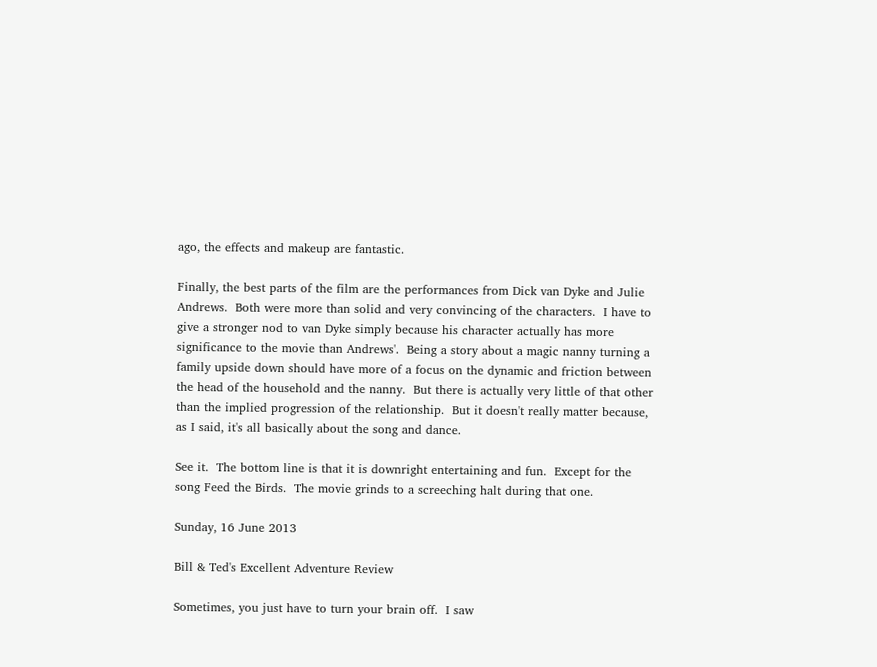ago, the effects and makeup are fantastic.

Finally, the best parts of the film are the performances from Dick van Dyke and Julie Andrews.  Both were more than solid and very convincing of the characters.  I have to give a stronger nod to van Dyke simply because his character actually has more significance to the movie than Andrews'.  Being a story about a magic nanny turning a family upside down should have more of a focus on the dynamic and friction between the head of the household and the nanny.  But there is actually very little of that other than the implied progression of the relationship.  But it doesn't really matter because, as I said, it's all basically about the song and dance.

See it.  The bottom line is that it is downright entertaining and fun.  Except for the song Feed the Birds.  The movie grinds to a screeching halt during that one.

Sunday, 16 June 2013

Bill & Ted's Excellent Adventure Review

Sometimes, you just have to turn your brain off.  I saw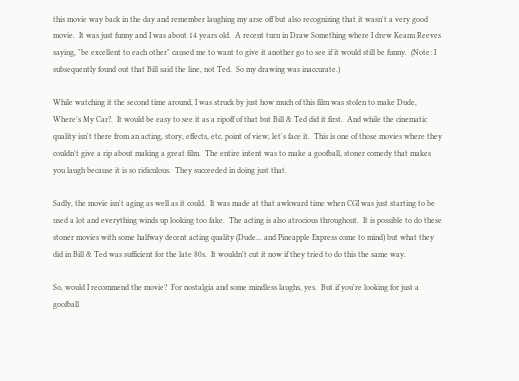this movie way back in the day and remember laughing my arse off but also recognizing that it wasn't a very good movie.  It was just funny and I was about 14 years old.  A recent turn in Draw Something where I drew Keanu Reeves saying, "be excellent to each other" caused me to want to give it another go to see if it would still be funny.  (Note: I subsequently found out that Bill said the line, not Ted.  So my drawing was inaccurate.)

While watching it the second time around, I was struck by just how much of this film was stolen to make Dude, Where's My Car?.  It would be easy to see it as a ripoff of that but Bill & Ted did it first.  And while the cinematic quality isn't there from an acting, story, effects, etc. point of view, let's face it.  This is one of those movies where they couldn't give a rip about making a great film.  The entire intent was to make a goofball, stoner comedy that makes you laugh because it is so ridiculous.  They succeeded in doing just that.

Sadly, the movie isn't aging as well as it could.  It was made at that awkward time when CGI was just starting to be used a lot and everything winds up looking too fake.  The acting is also atrocious throughout.  It is possible to do these stoner movies with some halfway decent acting quality (Dude... and Pineapple Express come to mind) but what they did in Bill & Ted was sufficient for the late 80s.  It wouldn't cut it now if they tried to do this the same way.

So, would I recommend the movie?  For nostalgia and some mindless laughs, yes.  But if you're looking for just a goofball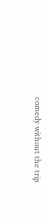comedy without the trip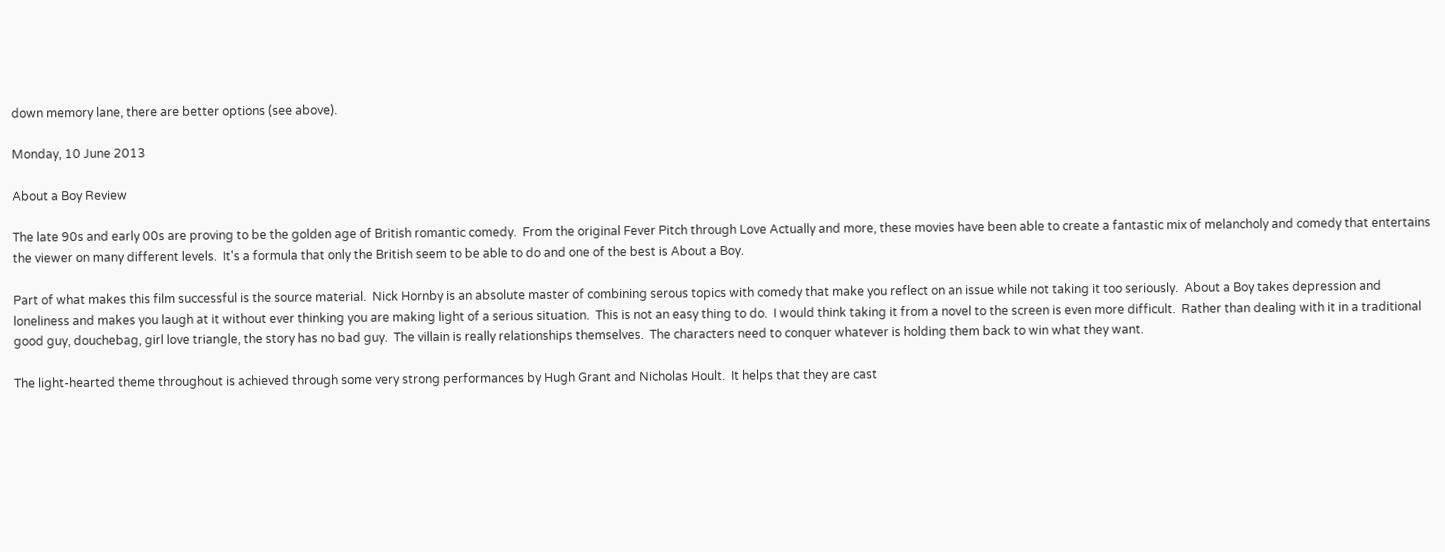down memory lane, there are better options (see above).

Monday, 10 June 2013

About a Boy Review

The late 90s and early 00s are proving to be the golden age of British romantic comedy.  From the original Fever Pitch through Love Actually and more, these movies have been able to create a fantastic mix of melancholy and comedy that entertains the viewer on many different levels.  It's a formula that only the British seem to be able to do and one of the best is About a Boy.

Part of what makes this film successful is the source material.  Nick Hornby is an absolute master of combining serous topics with comedy that make you reflect on an issue while not taking it too seriously.  About a Boy takes depression and loneliness and makes you laugh at it without ever thinking you are making light of a serious situation.  This is not an easy thing to do.  I would think taking it from a novel to the screen is even more difficult.  Rather than dealing with it in a traditional good guy, douchebag, girl love triangle, the story has no bad guy.  The villain is really relationships themselves.  The characters need to conquer whatever is holding them back to win what they want.

The light-hearted theme throughout is achieved through some very strong performances by Hugh Grant and Nicholas Hoult.  It helps that they are cast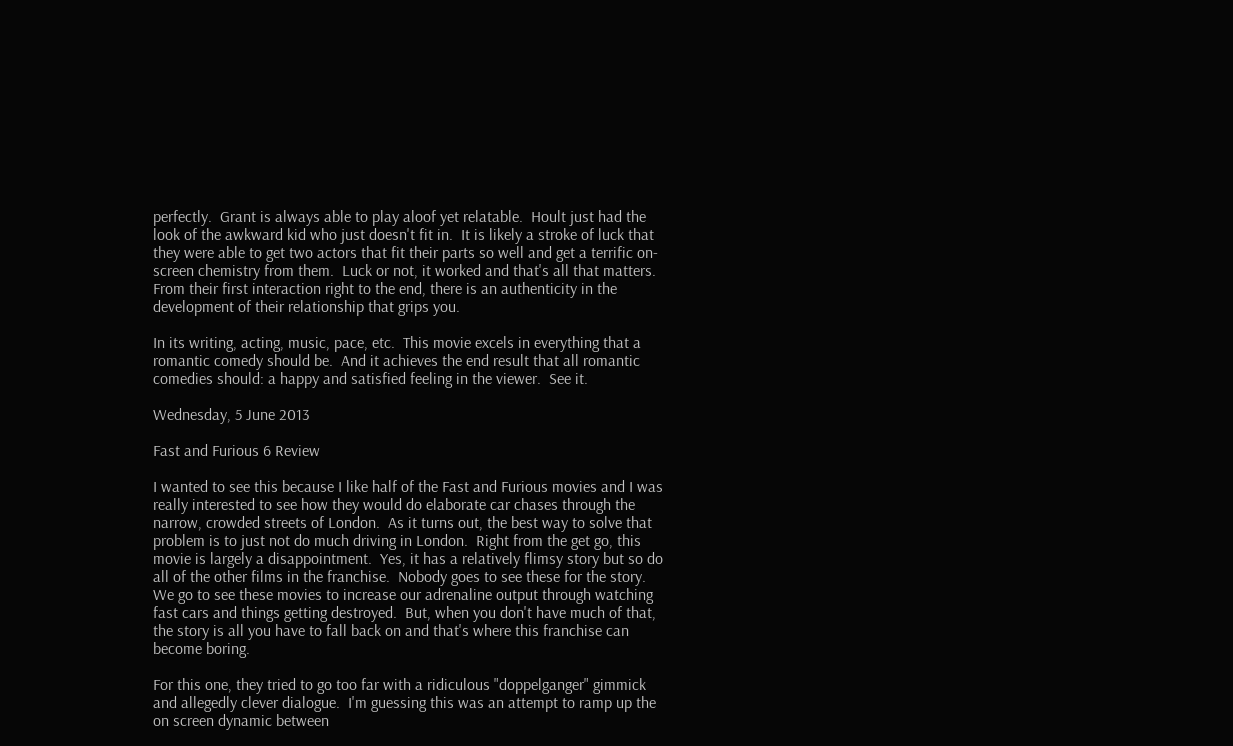perfectly.  Grant is always able to play aloof yet relatable.  Hoult just had the look of the awkward kid who just doesn't fit in.  It is likely a stroke of luck that they were able to get two actors that fit their parts so well and get a terrific on-screen chemistry from them.  Luck or not, it worked and that's all that matters.  From their first interaction right to the end, there is an authenticity in the development of their relationship that grips you.

In its writing, acting, music, pace, etc.  This movie excels in everything that a romantic comedy should be.  And it achieves the end result that all romantic comedies should: a happy and satisfied feeling in the viewer.  See it.

Wednesday, 5 June 2013

Fast and Furious 6 Review

I wanted to see this because I like half of the Fast and Furious movies and I was really interested to see how they would do elaborate car chases through the narrow, crowded streets of London.  As it turns out, the best way to solve that problem is to just not do much driving in London.  Right from the get go, this movie is largely a disappointment.  Yes, it has a relatively flimsy story but so do all of the other films in the franchise.  Nobody goes to see these for the story.  We go to see these movies to increase our adrenaline output through watching fast cars and things getting destroyed.  But, when you don't have much of that, the story is all you have to fall back on and that's where this franchise can become boring.

For this one, they tried to go too far with a ridiculous "doppelganger" gimmick and allegedly clever dialogue.  I'm guessing this was an attempt to ramp up the on screen dynamic between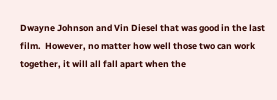Dwayne Johnson and Vin Diesel that was good in the last film.  However, no matter how well those two can work together, it will all fall apart when the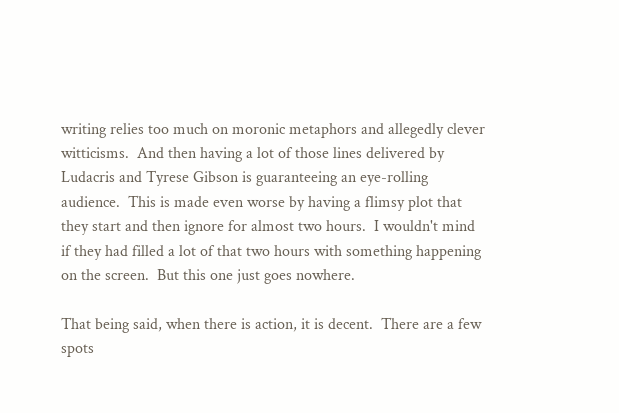writing relies too much on moronic metaphors and allegedly clever witticisms.  And then having a lot of those lines delivered by Ludacris and Tyrese Gibson is guaranteeing an eye-rolling audience.  This is made even worse by having a flimsy plot that they start and then ignore for almost two hours.  I wouldn't mind if they had filled a lot of that two hours with something happening on the screen.  But this one just goes nowhere.

That being said, when there is action, it is decent.  There are a few spots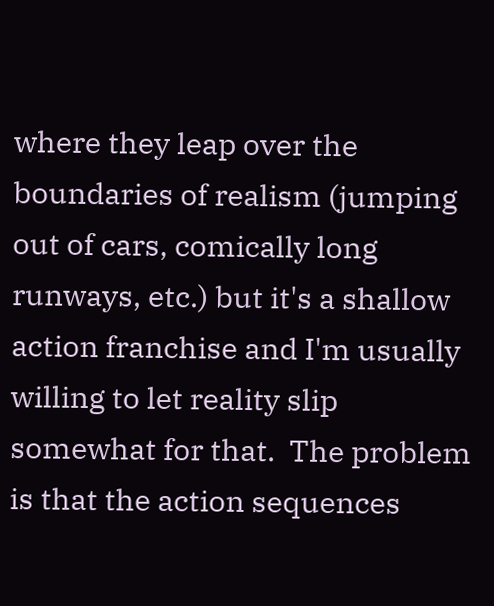where they leap over the boundaries of realism (jumping out of cars, comically long runways, etc.) but it's a shallow action franchise and I'm usually willing to let reality slip somewhat for that.  The problem is that the action sequences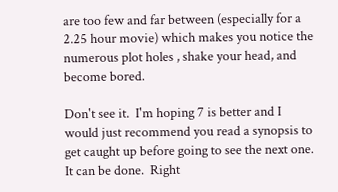are too few and far between (especially for a 2.25 hour movie) which makes you notice the numerous plot holes , shake your head, and become bored.

Don't see it.  I'm hoping 7 is better and I would just recommend you read a synopsis to get caught up before going to see the next one.  It can be done.  Right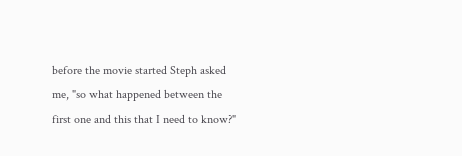before the movie started Steph asked me, "so what happened between the first one and this that I need to know?"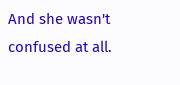And she wasn't confused at all.